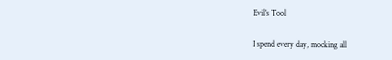Evil’s Tool

I spend every day, mocking all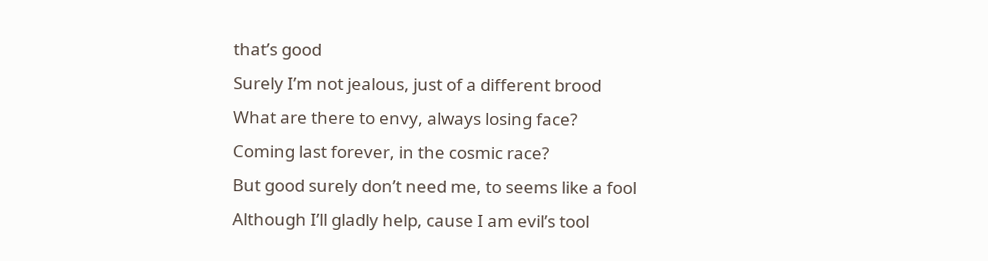that’s good
Surely I’m not jealous, just of a different brood
What are there to envy, always losing face?
Coming last forever, in the cosmic race?
But good surely don’t need me, to seems like a fool
Although I’ll gladly help, cause I am evil’s tool